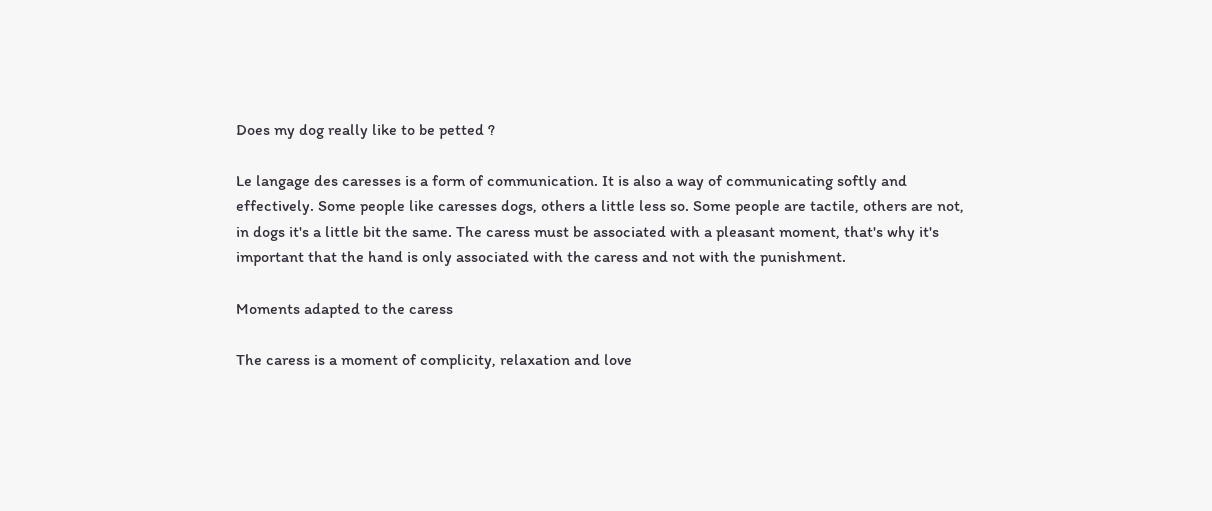Does my dog really like to be petted ?

Le langage des caresses is a form of communication. It is also a way of communicating softly and effectively. Some people like caresses dogs, others a little less so. Some people are tactile, others are not, in dogs it's a little bit the same. The caress must be associated with a pleasant moment, that's why it's important that the hand is only associated with the caress and not with the punishment.

Moments adapted to the caress

The caress is a moment of complicity, relaxation and love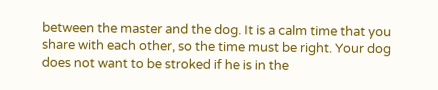between the master and the dog. It is a calm time that you share with each other, so the time must be right. Your dog does not want to be stroked if he is in the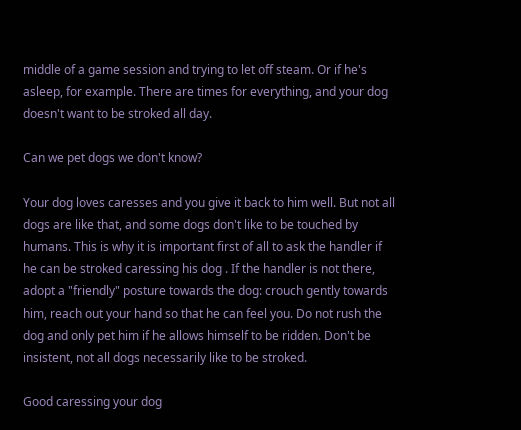middle of a game session and trying to let off steam. Or if he's asleep, for example. There are times for everything, and your dog doesn't want to be stroked all day.

Can we pet dogs we don't know?

Your dog loves caresses and you give it back to him well. But not all dogs are like that, and some dogs don't like to be touched by humans. This is why it is important first of all to ask the handler if he can be stroked caressing his dog . If the handler is not there, adopt a "friendly" posture towards the dog: crouch gently towards him, reach out your hand so that he can feel you. Do not rush the dog and only pet him if he allows himself to be ridden. Don't be insistent, not all dogs necessarily like to be stroked.

Good caressing your dog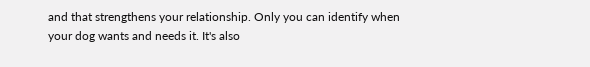and that strengthens your relationship. Only you can identify when your dog wants and needs it. It's also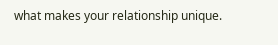what makes your relationship unique.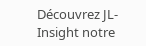Découvrez JL-Insight notre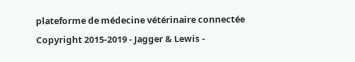plateforme de médecine vétérinaire connectée
Copyright 2015-2019 - Jagger & Lewis -